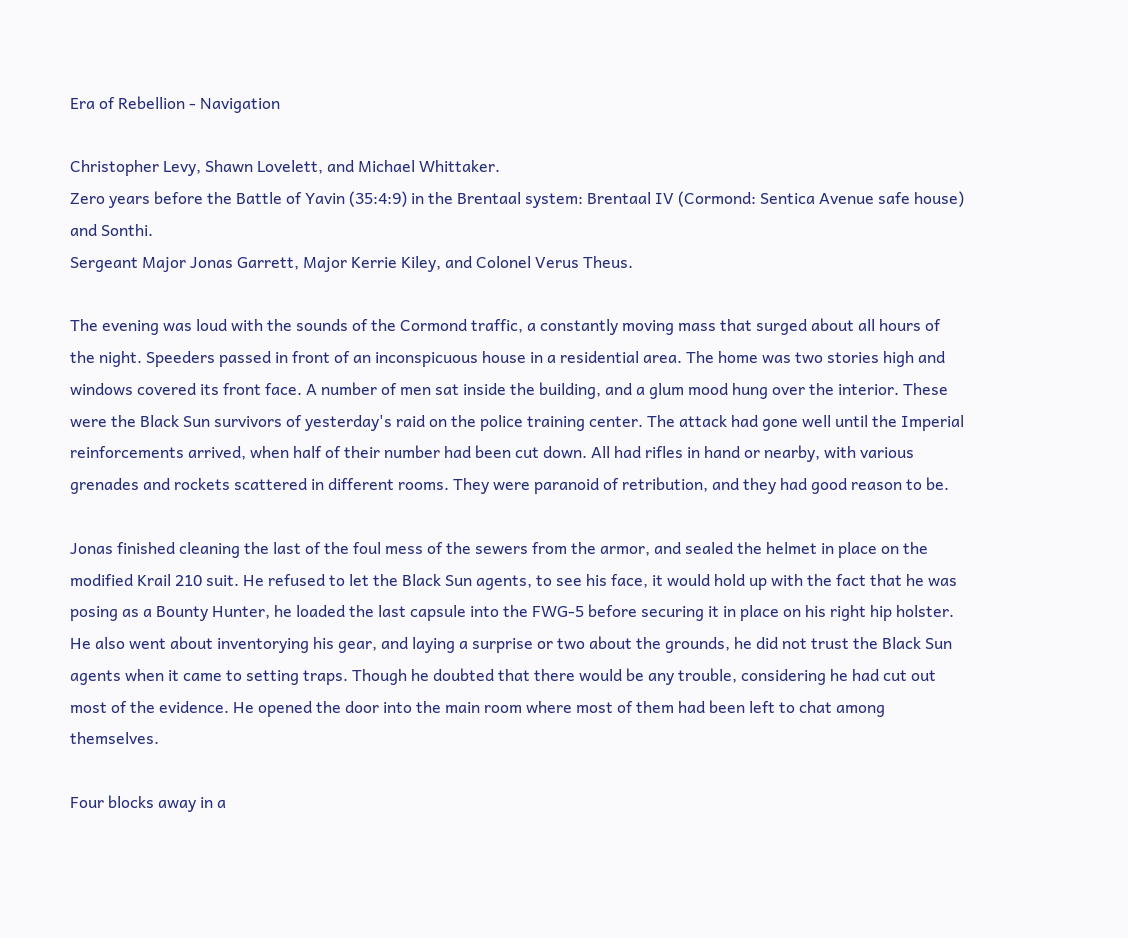Era of Rebellion - Navigation

Christopher Levy, Shawn Lovelett, and Michael Whittaker.
Zero years before the Battle of Yavin (35:4:9) in the Brentaal system: Brentaal IV (Cormond: Sentica Avenue safe house) and Sonthi.
Sergeant Major Jonas Garrett, Major Kerrie Kiley, and Colonel Verus Theus.

The evening was loud with the sounds of the Cormond traffic, a constantly moving mass that surged about all hours of the night. Speeders passed in front of an inconspicuous house in a residential area. The home was two stories high and windows covered its front face. A number of men sat inside the building, and a glum mood hung over the interior. These were the Black Sun survivors of yesterday's raid on the police training center. The attack had gone well until the Imperial reinforcements arrived, when half of their number had been cut down. All had rifles in hand or nearby, with various grenades and rockets scattered in different rooms. They were paranoid of retribution, and they had good reason to be.

Jonas finished cleaning the last of the foul mess of the sewers from the armor, and sealed the helmet in place on the modified Krail 210 suit. He refused to let the Black Sun agents, to see his face, it would hold up with the fact that he was posing as a Bounty Hunter, he loaded the last capsule into the FWG-5 before securing it in place on his right hip holster. He also went about inventorying his gear, and laying a surprise or two about the grounds, he did not trust the Black Sun agents when it came to setting traps. Though he doubted that there would be any trouble, considering he had cut out most of the evidence. He opened the door into the main room where most of them had been left to chat among themselves.

Four blocks away in a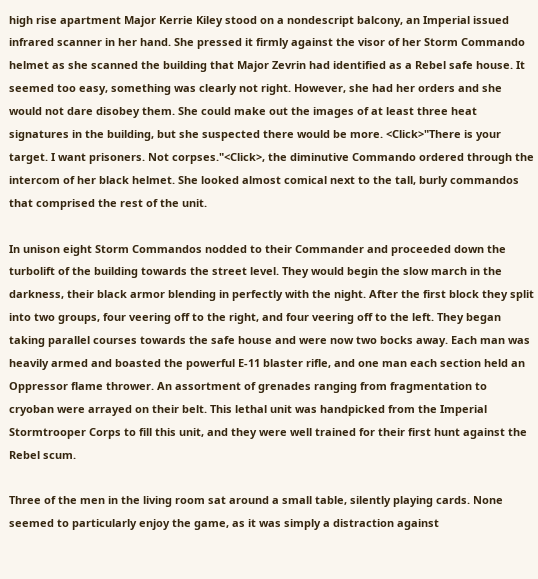high rise apartment Major Kerrie Kiley stood on a nondescript balcony, an Imperial issued infrared scanner in her hand. She pressed it firmly against the visor of her Storm Commando helmet as she scanned the building that Major Zevrin had identified as a Rebel safe house. It seemed too easy, something was clearly not right. However, she had her orders and she would not dare disobey them. She could make out the images of at least three heat signatures in the building, but she suspected there would be more. <Click>"There is your target. I want prisoners. Not corpses."<Click>, the diminutive Commando ordered through the intercom of her black helmet. She looked almost comical next to the tall, burly commandos that comprised the rest of the unit.

In unison eight Storm Commandos nodded to their Commander and proceeded down the turbolift of the building towards the street level. They would begin the slow march in the darkness, their black armor blending in perfectly with the night. After the first block they split into two groups, four veering off to the right, and four veering off to the left. They began taking parallel courses towards the safe house and were now two bocks away. Each man was heavily armed and boasted the powerful E-11 blaster rifle, and one man each section held an Oppressor flame thrower. An assortment of grenades ranging from fragmentation to cryoban were arrayed on their belt. This lethal unit was handpicked from the Imperial Stormtrooper Corps to fill this unit, and they were well trained for their first hunt against the Rebel scum.

Three of the men in the living room sat around a small table, silently playing cards. None seemed to particularly enjoy the game, as it was simply a distraction against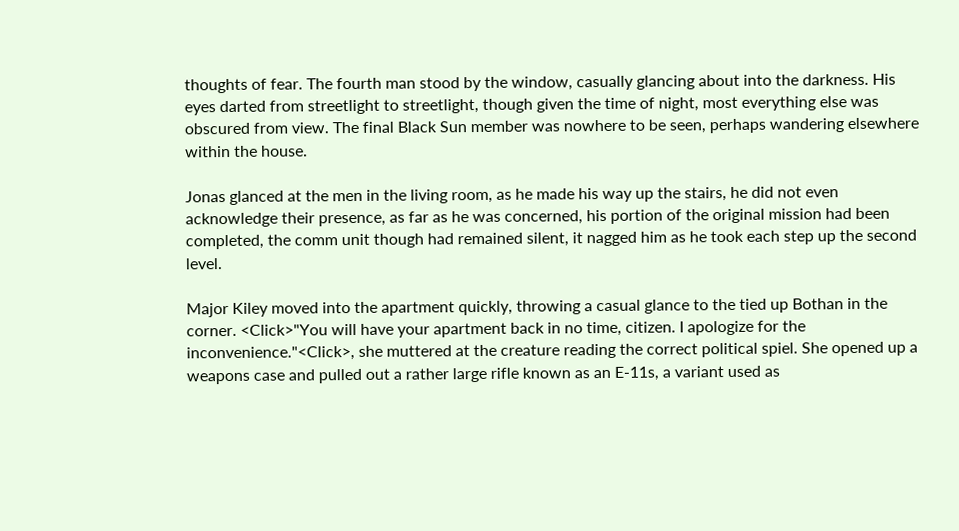thoughts of fear. The fourth man stood by the window, casually glancing about into the darkness. His eyes darted from streetlight to streetlight, though given the time of night, most everything else was obscured from view. The final Black Sun member was nowhere to be seen, perhaps wandering elsewhere within the house.

Jonas glanced at the men in the living room, as he made his way up the stairs, he did not even acknowledge their presence, as far as he was concerned, his portion of the original mission had been completed, the comm unit though had remained silent, it nagged him as he took each step up the second level.

Major Kiley moved into the apartment quickly, throwing a casual glance to the tied up Bothan in the corner. <Click>"You will have your apartment back in no time, citizen. I apologize for the inconvenience."<Click>, she muttered at the creature reading the correct political spiel. She opened up a weapons case and pulled out a rather large rifle known as an E-11s, a variant used as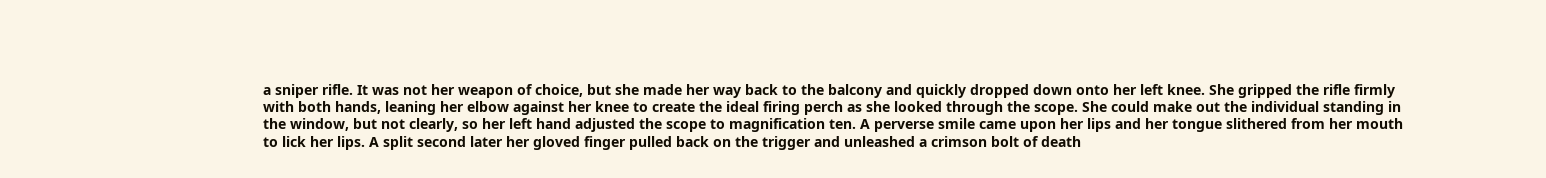a sniper rifle. It was not her weapon of choice, but she made her way back to the balcony and quickly dropped down onto her left knee. She gripped the rifle firmly with both hands, leaning her elbow against her knee to create the ideal firing perch as she looked through the scope. She could make out the individual standing in the window, but not clearly, so her left hand adjusted the scope to magnification ten. A perverse smile came upon her lips and her tongue slithered from her mouth to lick her lips. A split second later her gloved finger pulled back on the trigger and unleashed a crimson bolt of death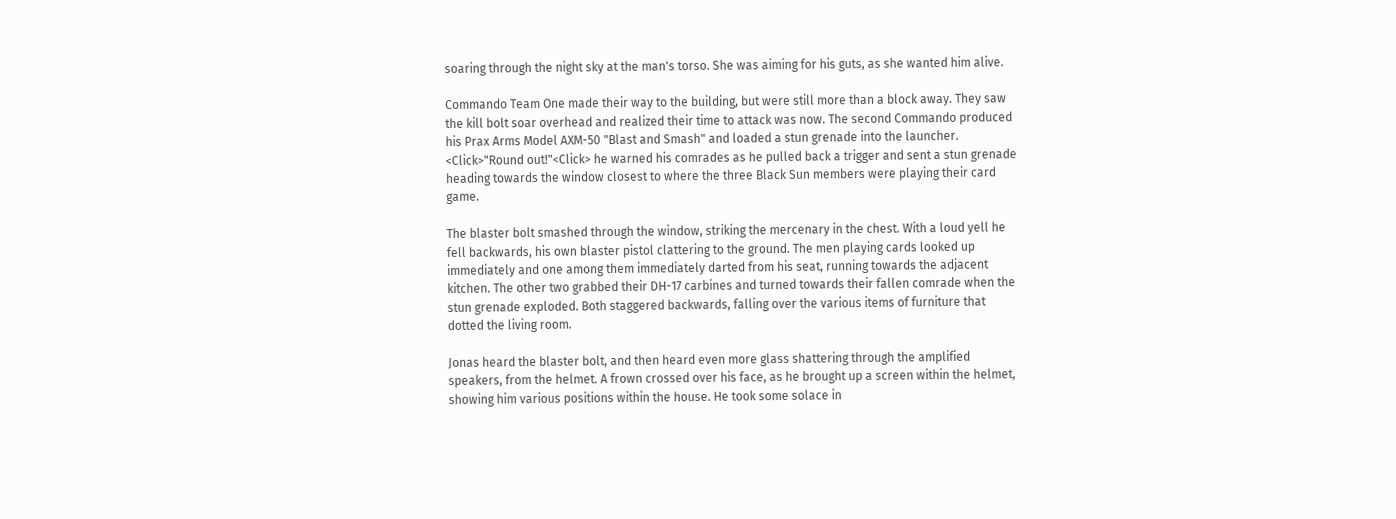soaring through the night sky at the man's torso. She was aiming for his guts, as she wanted him alive.

Commando Team One made their way to the building, but were still more than a block away. They saw the kill bolt soar overhead and realized their time to attack was now. The second Commando produced his Prax Arms Model AXM-50 "Blast and Smash" and loaded a stun grenade into the launcher. <Click>"Round out!"<Click> he warned his comrades as he pulled back a trigger and sent a stun grenade heading towards the window closest to where the three Black Sun members were playing their card game.

The blaster bolt smashed through the window, striking the mercenary in the chest. With a loud yell he fell backwards, his own blaster pistol clattering to the ground. The men playing cards looked up immediately and one among them immediately darted from his seat, running towards the adjacent kitchen. The other two grabbed their DH-17 carbines and turned towards their fallen comrade when the stun grenade exploded. Both staggered backwards, falling over the various items of furniture that dotted the living room.

Jonas heard the blaster bolt, and then heard even more glass shattering through the amplified speakers, from the helmet. A frown crossed over his face, as he brought up a screen within the helmet, showing him various positions within the house. He took some solace in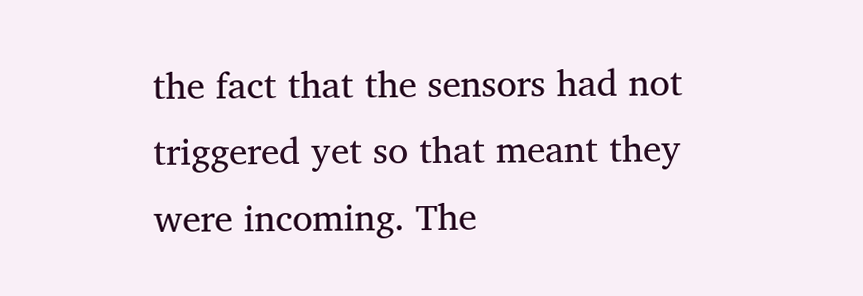the fact that the sensors had not triggered yet so that meant they were incoming. The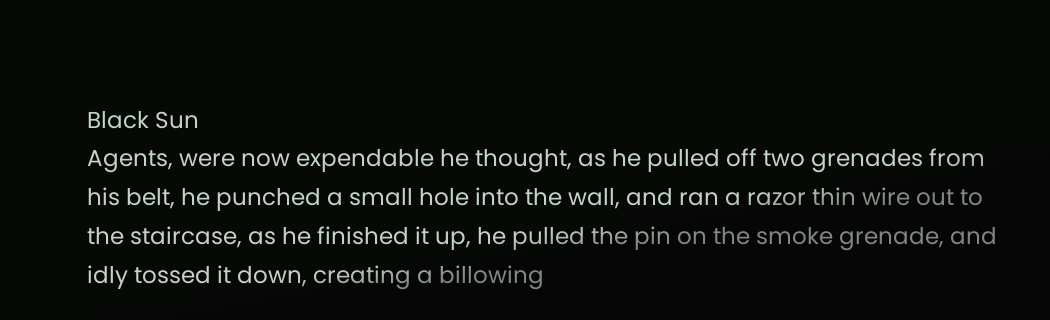Black Sun
Agents, were now expendable he thought, as he pulled off two grenades from his belt, he punched a small hole into the wall, and ran a razor thin wire out to the staircase, as he finished it up, he pulled the pin on the smoke grenade, and idly tossed it down, creating a billowing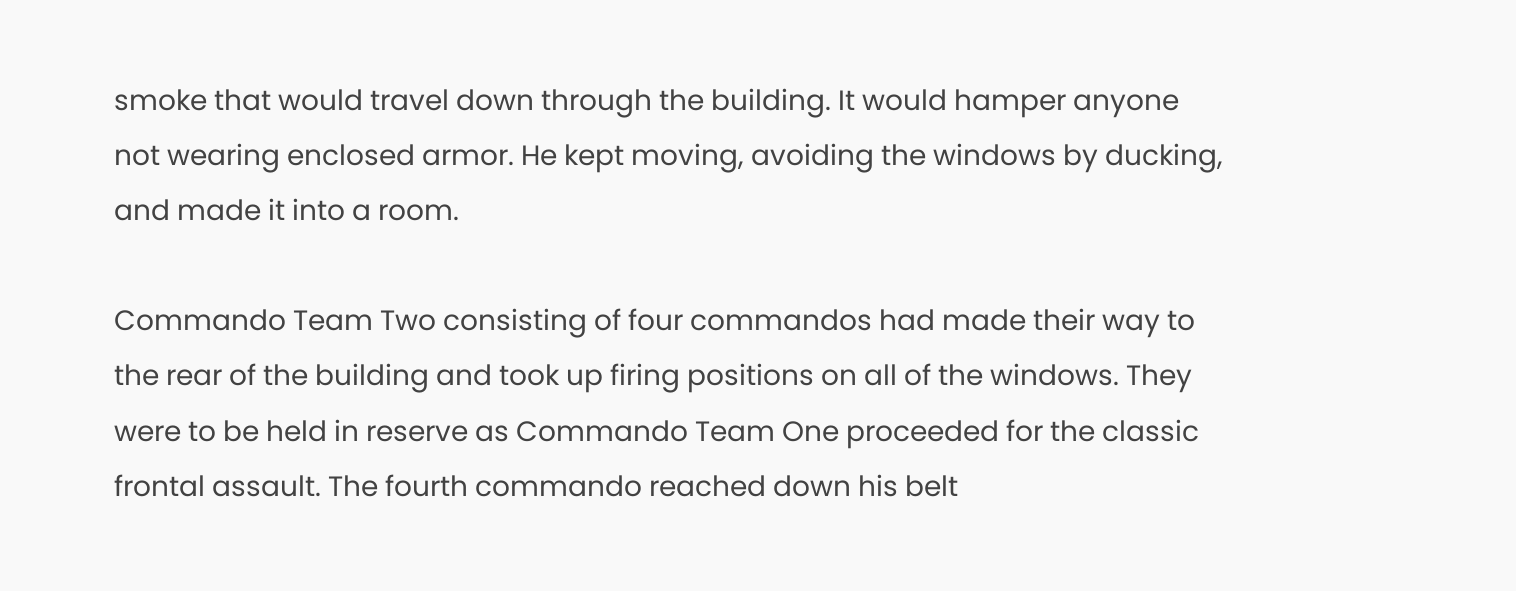smoke that would travel down through the building. It would hamper anyone not wearing enclosed armor. He kept moving, avoiding the windows by ducking, and made it into a room.

Commando Team Two consisting of four commandos had made their way to the rear of the building and took up firing positions on all of the windows. They were to be held in reserve as Commando Team One proceeded for the classic frontal assault. The fourth commando reached down his belt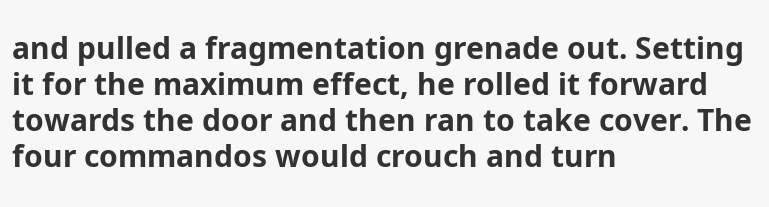and pulled a fragmentation grenade out. Setting it for the maximum effect, he rolled it forward towards the door and then ran to take cover. The four commandos would crouch and turn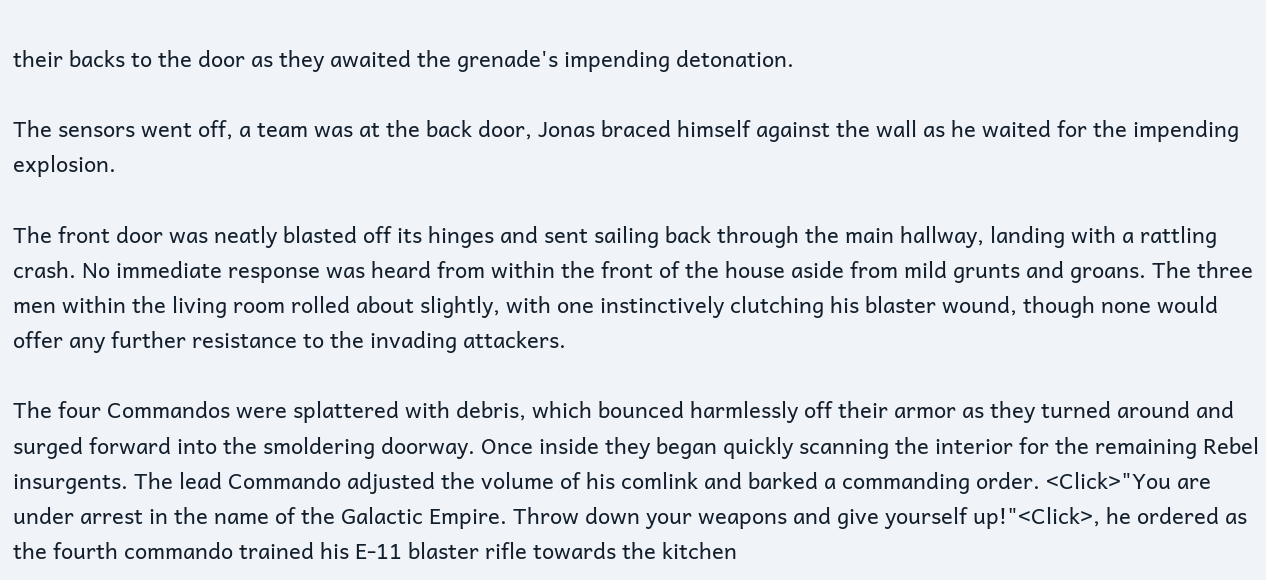their backs to the door as they awaited the grenade's impending detonation.

The sensors went off, a team was at the back door, Jonas braced himself against the wall as he waited for the impending explosion.

The front door was neatly blasted off its hinges and sent sailing back through the main hallway, landing with a rattling crash. No immediate response was heard from within the front of the house aside from mild grunts and groans. The three men within the living room rolled about slightly, with one instinctively clutching his blaster wound, though none would offer any further resistance to the invading attackers.

The four Commandos were splattered with debris, which bounced harmlessly off their armor as they turned around and surged forward into the smoldering doorway. Once inside they began quickly scanning the interior for the remaining Rebel insurgents. The lead Commando adjusted the volume of his comlink and barked a commanding order. <Click>"You are under arrest in the name of the Galactic Empire. Throw down your weapons and give yourself up!"<Click>, he ordered as the fourth commando trained his E-11 blaster rifle towards the kitchen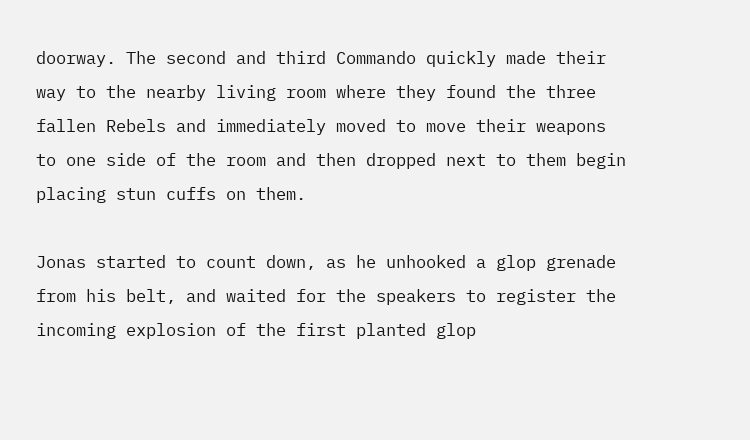doorway. The second and third Commando quickly made their way to the nearby living room where they found the three fallen Rebels and immediately moved to move their weapons to one side of the room and then dropped next to them begin placing stun cuffs on them.

Jonas started to count down, as he unhooked a glop grenade from his belt, and waited for the speakers to register the incoming explosion of the first planted glop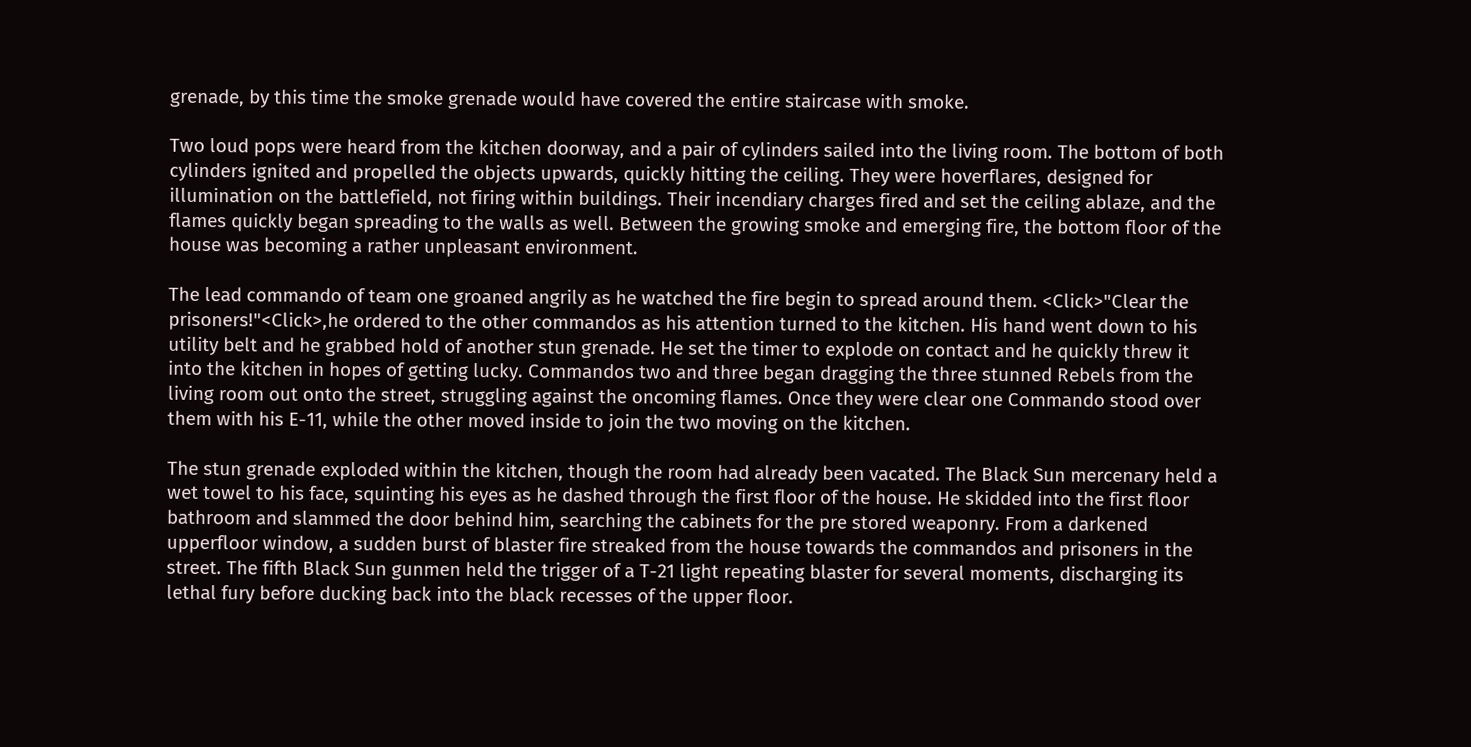grenade, by this time the smoke grenade would have covered the entire staircase with smoke.

Two loud pops were heard from the kitchen doorway, and a pair of cylinders sailed into the living room. The bottom of both cylinders ignited and propelled the objects upwards, quickly hitting the ceiling. They were hoverflares, designed for illumination on the battlefield, not firing within buildings. Their incendiary charges fired and set the ceiling ablaze, and the
flames quickly began spreading to the walls as well. Between the growing smoke and emerging fire, the bottom floor of the house was becoming a rather unpleasant environment.

The lead commando of team one groaned angrily as he watched the fire begin to spread around them. <Click>"Clear the prisoners!"<Click>,he ordered to the other commandos as his attention turned to the kitchen. His hand went down to his utility belt and he grabbed hold of another stun grenade. He set the timer to explode on contact and he quickly threw it into the kitchen in hopes of getting lucky. Commandos two and three began dragging the three stunned Rebels from the living room out onto the street, struggling against the oncoming flames. Once they were clear one Commando stood over them with his E-11, while the other moved inside to join the two moving on the kitchen.

The stun grenade exploded within the kitchen, though the room had already been vacated. The Black Sun mercenary held a wet towel to his face, squinting his eyes as he dashed through the first floor of the house. He skidded into the first floor bathroom and slammed the door behind him, searching the cabinets for the pre stored weaponry. From a darkened upperfloor window, a sudden burst of blaster fire streaked from the house towards the commandos and prisoners in the street. The fifth Black Sun gunmen held the trigger of a T-21 light repeating blaster for several moments, discharging its lethal fury before ducking back into the black recesses of the upper floor.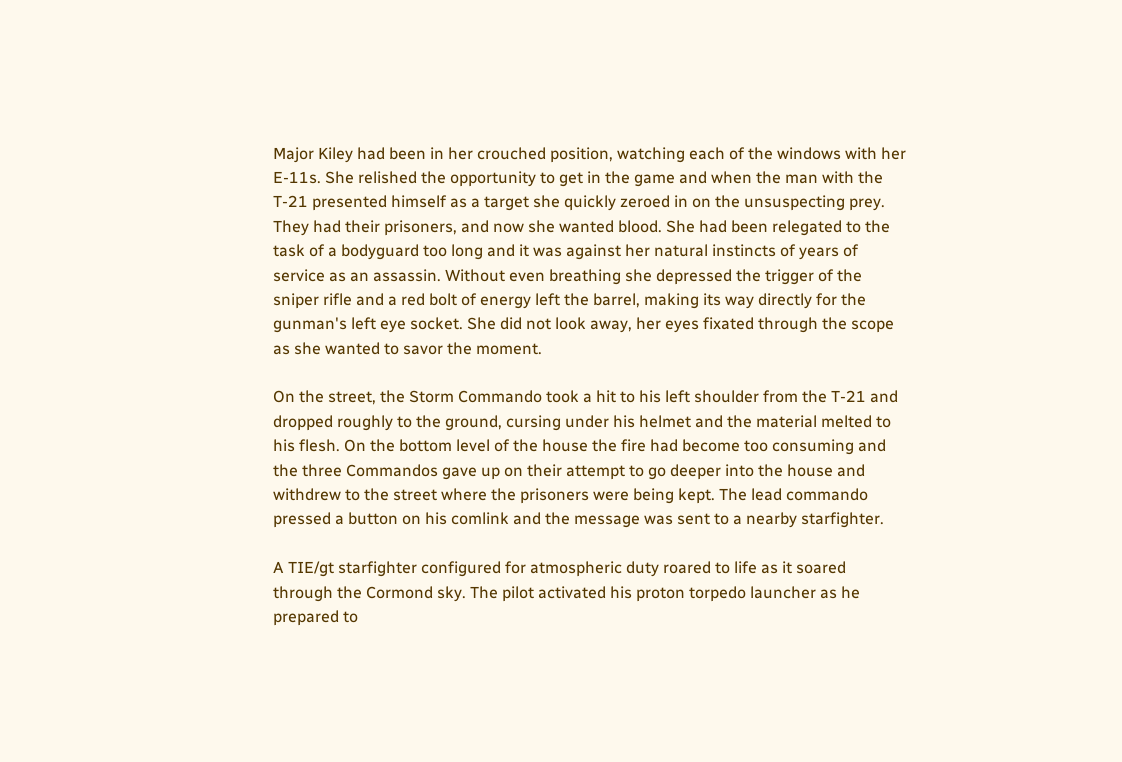Major Kiley had been in her crouched position, watching each of the windows with her E-11s. She relished the opportunity to get in the game and when the man with the T-21 presented himself as a target she quickly zeroed in on the unsuspecting prey. They had their prisoners, and now she wanted blood. She had been relegated to the task of a bodyguard too long and it was against her natural instincts of years of service as an assassin. Without even breathing she depressed the trigger of the sniper rifle and a red bolt of energy left the barrel, making its way directly for the gunman's left eye socket. She did not look away, her eyes fixated through the scope as she wanted to savor the moment.

On the street, the Storm Commando took a hit to his left shoulder from the T-21 and dropped roughly to the ground, cursing under his helmet and the material melted to his flesh. On the bottom level of the house the fire had become too consuming and the three Commandos gave up on their attempt to go deeper into the house and withdrew to the street where the prisoners were being kept. The lead commando pressed a button on his comlink and the message was sent to a nearby starfighter.

A TIE/gt starfighter configured for atmospheric duty roared to life as it soared through the Cormond sky. The pilot activated his proton torpedo launcher as he prepared to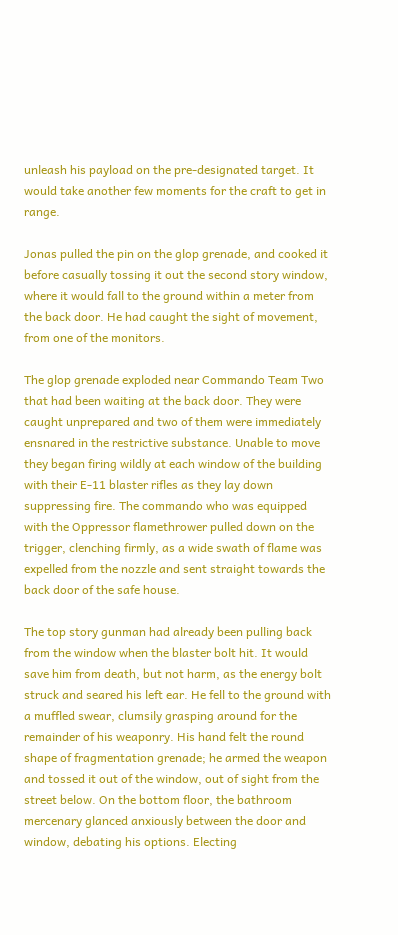unleash his payload on the pre-designated target. It would take another few moments for the craft to get in range.

Jonas pulled the pin on the glop grenade, and cooked it before casually tossing it out the second story window, where it would fall to the ground within a meter from the back door. He had caught the sight of movement, from one of the monitors.

The glop grenade exploded near Commando Team Two that had been waiting at the back door. They were caught unprepared and two of them were immediately ensnared in the restrictive substance. Unable to move they began firing wildly at each window of the building with their E-11 blaster rifles as they lay down suppressing fire. The commando who was equipped with the Oppressor flamethrower pulled down on the trigger, clenching firmly, as a wide swath of flame was expelled from the nozzle and sent straight towards the back door of the safe house.

The top story gunman had already been pulling back from the window when the blaster bolt hit. It would save him from death, but not harm, as the energy bolt struck and seared his left ear. He fell to the ground with a muffled swear, clumsily grasping around for the remainder of his weaponry. His hand felt the round shape of fragmentation grenade; he armed the weapon and tossed it out of the window, out of sight from the street below. On the bottom floor, the bathroom mercenary glanced anxiously between the door and window, debating his options. Electing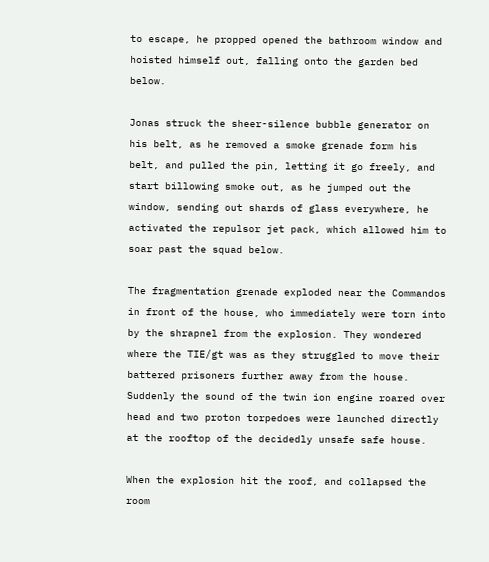to escape, he propped opened the bathroom window and hoisted himself out, falling onto the garden bed below.

Jonas struck the sheer-silence bubble generator on his belt, as he removed a smoke grenade form his belt, and pulled the pin, letting it go freely, and start billowing smoke out, as he jumped out the window, sending out shards of glass everywhere, he activated the repulsor jet pack, which allowed him to soar past the squad below.

The fragmentation grenade exploded near the Commandos in front of the house, who immediately were torn into by the shrapnel from the explosion. They wondered where the TIE/gt was as they struggled to move their battered prisoners further away from the house. Suddenly the sound of the twin ion engine roared over head and two proton torpedoes were launched directly at the rooftop of the decidedly unsafe safe house.

When the explosion hit the roof, and collapsed the room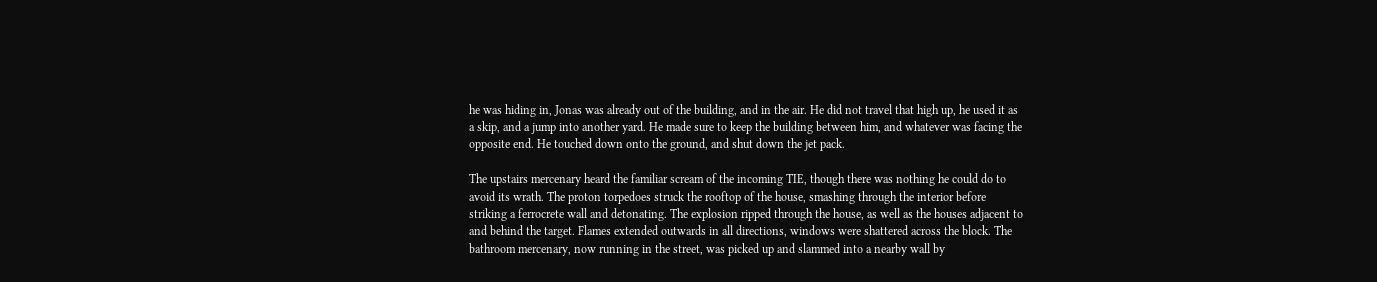he was hiding in, Jonas was already out of the building, and in the air. He did not travel that high up, he used it as a skip, and a jump into another yard. He made sure to keep the building between him, and whatever was facing the opposite end. He touched down onto the ground, and shut down the jet pack.

The upstairs mercenary heard the familiar scream of the incoming TIE, though there was nothing he could do to avoid its wrath. The proton torpedoes struck the rooftop of the house, smashing through the interior before striking a ferrocrete wall and detonating. The explosion ripped through the house, as well as the houses adjacent to and behind the target. Flames extended outwards in all directions, windows were shattered across the block. The bathroom mercenary, now running in the street, was picked up and slammed into a nearby wall by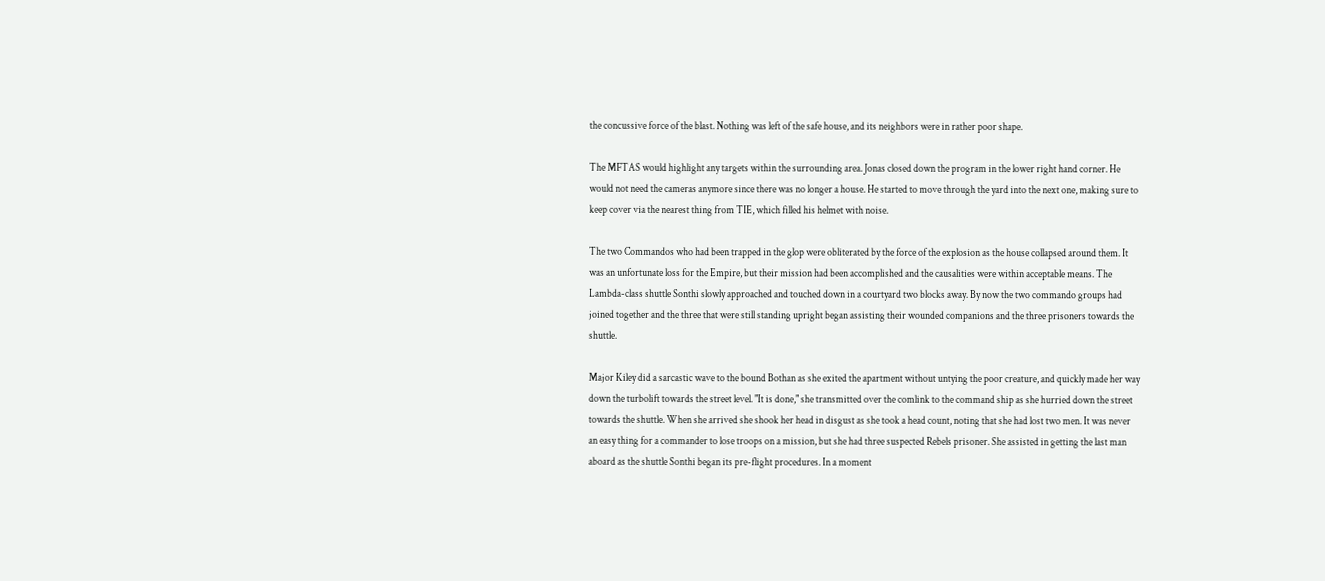the concussive force of the blast. Nothing was left of the safe house, and its neighbors were in rather poor shape.

The MFTAS would highlight any targets within the surrounding area. Jonas closed down the program in the lower right hand corner. He would not need the cameras anymore since there was no longer a house. He started to move through the yard into the next one, making sure to keep cover via the nearest thing from TIE, which filled his helmet with noise.

The two Commandos who had been trapped in the glop were obliterated by the force of the explosion as the house collapsed around them. It was an unfortunate loss for the Empire, but their mission had been accomplished and the causalities were within acceptable means. The Lambda-class shuttle Sonthi slowly approached and touched down in a courtyard two blocks away. By now the two commando groups had joined together and the three that were still standing upright began assisting their wounded companions and the three prisoners towards the shuttle.

Major Kiley did a sarcastic wave to the bound Bothan as she exited the apartment without untying the poor creature, and quickly made her way down the turbolift towards the street level. "It is done," she transmitted over the comlink to the command ship as she hurried down the street towards the shuttle. When she arrived she shook her head in disgust as she took a head count, noting that she had lost two men. It was never an easy thing for a commander to lose troops on a mission, but she had three suspected Rebels prisoner. She assisted in getting the last man aboard as the shuttle Sonthi began its pre-flight procedures. In a moment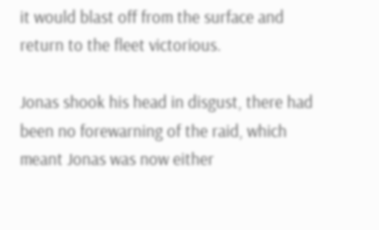it would blast off from the surface and return to the fleet victorious.

Jonas shook his head in disgust, there had been no forewarning of the raid, which meant Jonas was now either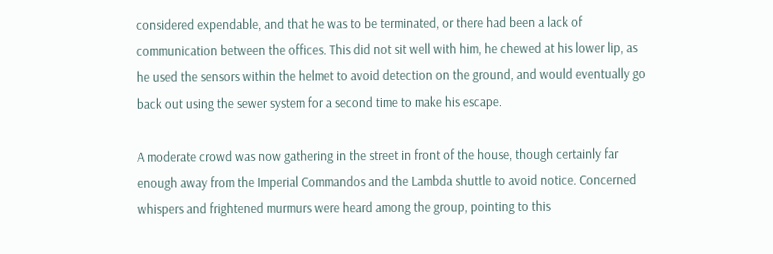considered expendable, and that he was to be terminated, or there had been a lack of communication between the offices. This did not sit well with him, he chewed at his lower lip, as he used the sensors within the helmet to avoid detection on the ground, and would eventually go back out using the sewer system for a second time to make his escape.

A moderate crowd was now gathering in the street in front of the house, though certainly far enough away from the Imperial Commandos and the Lambda shuttle to avoid notice. Concerned whispers and frightened murmurs were heard among the group, pointing to this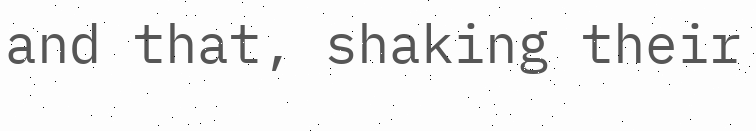and that, shaking their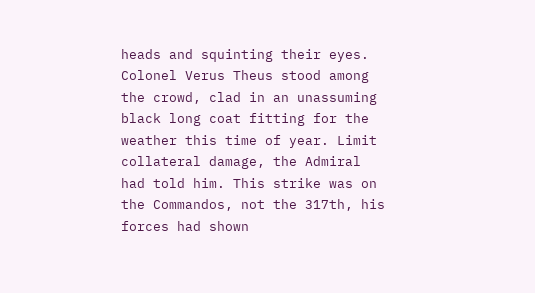heads and squinting their eyes. Colonel Verus Theus stood among the crowd, clad in an unassuming black long coat fitting for the weather this time of year. Limit collateral damage, the Admiral had told him. This strike was on the Commandos, not the 317th, his forces had shown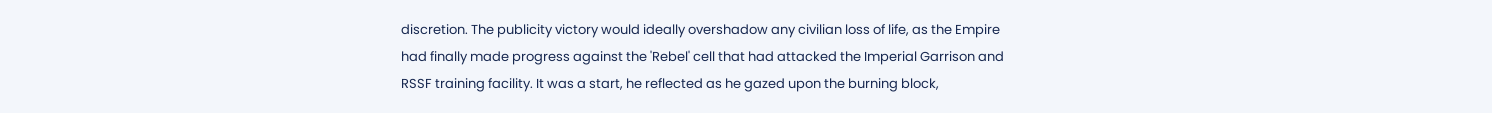discretion. The publicity victory would ideally overshadow any civilian loss of life, as the Empire had finally made progress against the 'Rebel' cell that had attacked the Imperial Garrison and RSSF training facility. It was a start, he reflected as he gazed upon the burning block,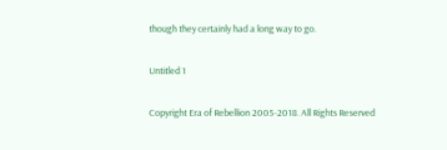though they certainly had a long way to go.

Untitled 1

Copyright Era of Rebellion 2005-2018. All Rights Reserved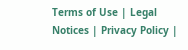Terms of Use | Legal Notices | Privacy Policy |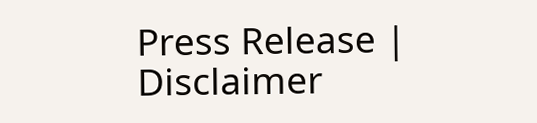Press Release | Disclaimer